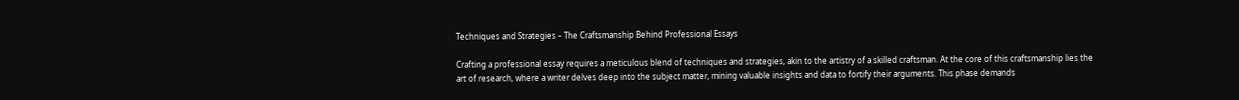Techniques and Strategies – The Craftsmanship Behind Professional Essays

Crafting a professional essay requires a meticulous blend of techniques and strategies, akin to the artistry of a skilled craftsman. At the core of this craftsmanship lies the art of research, where a writer delves deep into the subject matter, mining valuable insights and data to fortify their arguments. This phase demands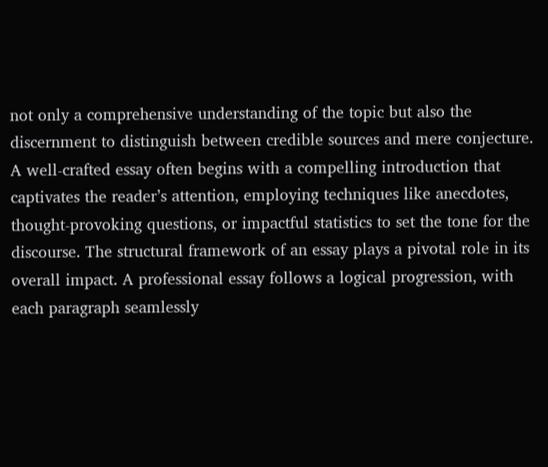not only a comprehensive understanding of the topic but also the discernment to distinguish between credible sources and mere conjecture. A well-crafted essay often begins with a compelling introduction that captivates the reader’s attention, employing techniques like anecdotes, thought-provoking questions, or impactful statistics to set the tone for the discourse. The structural framework of an essay plays a pivotal role in its overall impact. A professional essay follows a logical progression, with each paragraph seamlessly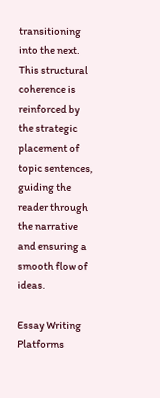transitioning into the next. This structural coherence is reinforced by the strategic placement of topic sentences, guiding the reader through the narrative and ensuring a smooth flow of ideas.

Essay Writing Platforms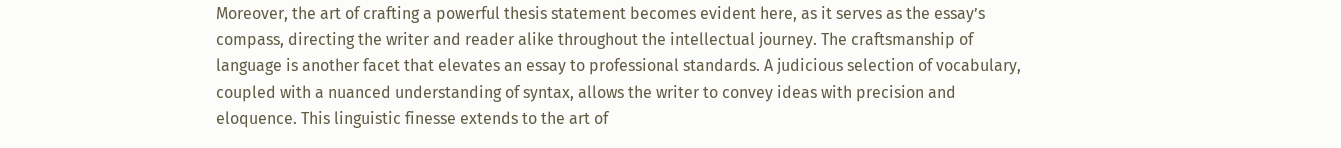Moreover, the art of crafting a powerful thesis statement becomes evident here, as it serves as the essay’s compass, directing the writer and reader alike throughout the intellectual journey. The craftsmanship of language is another facet that elevates an essay to professional standards. A judicious selection of vocabulary, coupled with a nuanced understanding of syntax, allows the writer to convey ideas with precision and eloquence. This linguistic finesse extends to the art of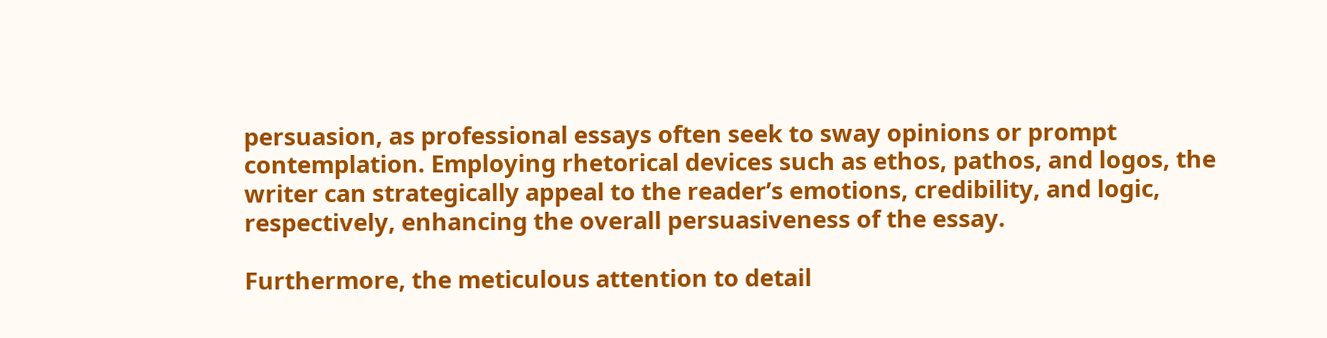persuasion, as professional essays often seek to sway opinions or prompt contemplation. Employing rhetorical devices such as ethos, pathos, and logos, the writer can strategically appeal to the reader’s emotions, credibility, and logic, respectively, enhancing the overall persuasiveness of the essay.

Furthermore, the meticulous attention to detail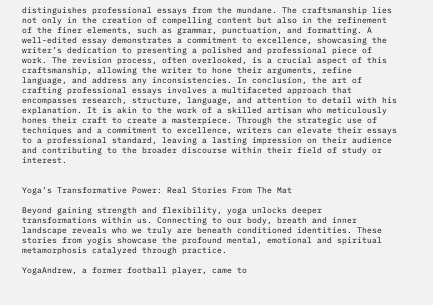distinguishes professional essays from the mundane. The craftsmanship lies not only in the creation of compelling content but also in the refinement of the finer elements, such as grammar, punctuation, and formatting. A well-edited essay demonstrates a commitment to excellence, showcasing the writer’s dedication to presenting a polished and professional piece of work. The revision process, often overlooked, is a crucial aspect of this craftsmanship, allowing the writer to hone their arguments, refine language, and address any inconsistencies. In conclusion, the art of crafting professional essays involves a multifaceted approach that encompasses research, structure, language, and attention to detail with his explanation. It is akin to the work of a skilled artisan who meticulously hones their craft to create a masterpiece. Through the strategic use of techniques and a commitment to excellence, writers can elevate their essays to a professional standard, leaving a lasting impression on their audience and contributing to the broader discourse within their field of study or interest.


Yoga’s Transformative Power: Real Stories From The Mat

Beyond gaining strength and flexibility, yoga unlocks deeper transformations within us. Connecting to our body, breath and inner landscape reveals who we truly are beneath conditioned identities. These stories from yogis showcase the profound mental, emotional and spiritual metamorphosis catalyzed through practice.

YogaAndrew, a former football player, came to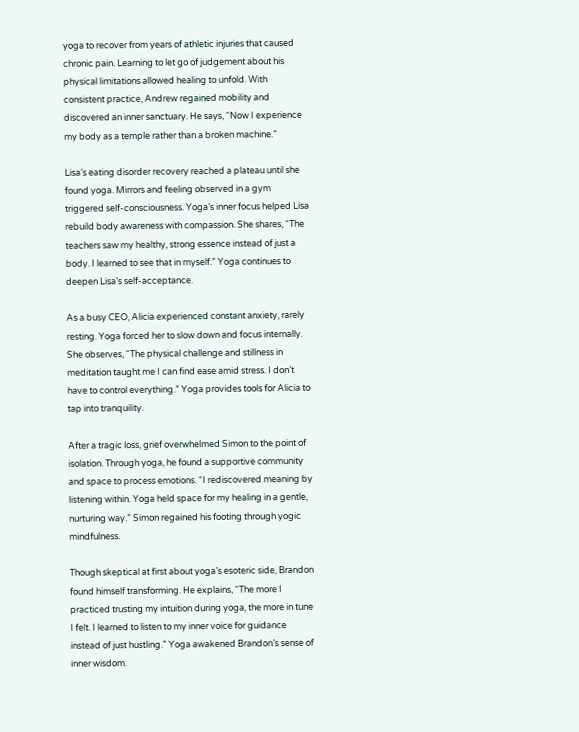yoga to recover from years of athletic injuries that caused chronic pain. Learning to let go of judgement about his physical limitations allowed healing to unfold. With consistent practice, Andrew regained mobility and discovered an inner sanctuary. He says, “Now I experience my body as a temple rather than a broken machine.”

Lisa’s eating disorder recovery reached a plateau until she found yoga. Mirrors and feeling observed in a gym triggered self-consciousness. Yoga’s inner focus helped Lisa rebuild body awareness with compassion. She shares, “The teachers saw my healthy, strong essence instead of just a body. I learned to see that in myself.” Yoga continues to deepen Lisa’s self-acceptance.

As a busy CEO, Alicia experienced constant anxiety, rarely resting. Yoga forced her to slow down and focus internally. She observes, “The physical challenge and stillness in meditation taught me I can find ease amid stress. I don’t have to control everything.” Yoga provides tools for Alicia to tap into tranquility.

After a tragic loss, grief overwhelmed Simon to the point of isolation. Through yoga, he found a supportive community and space to process emotions. “I rediscovered meaning by listening within. Yoga held space for my healing in a gentle, nurturing way.” Simon regained his footing through yogic mindfulness.

Though skeptical at first about yoga’s esoteric side, Brandon found himself transforming. He explains, “The more I practiced trusting my intuition during yoga, the more in tune I felt. I learned to listen to my inner voice for guidance instead of just hustling.” Yoga awakened Brandon’s sense of inner wisdom.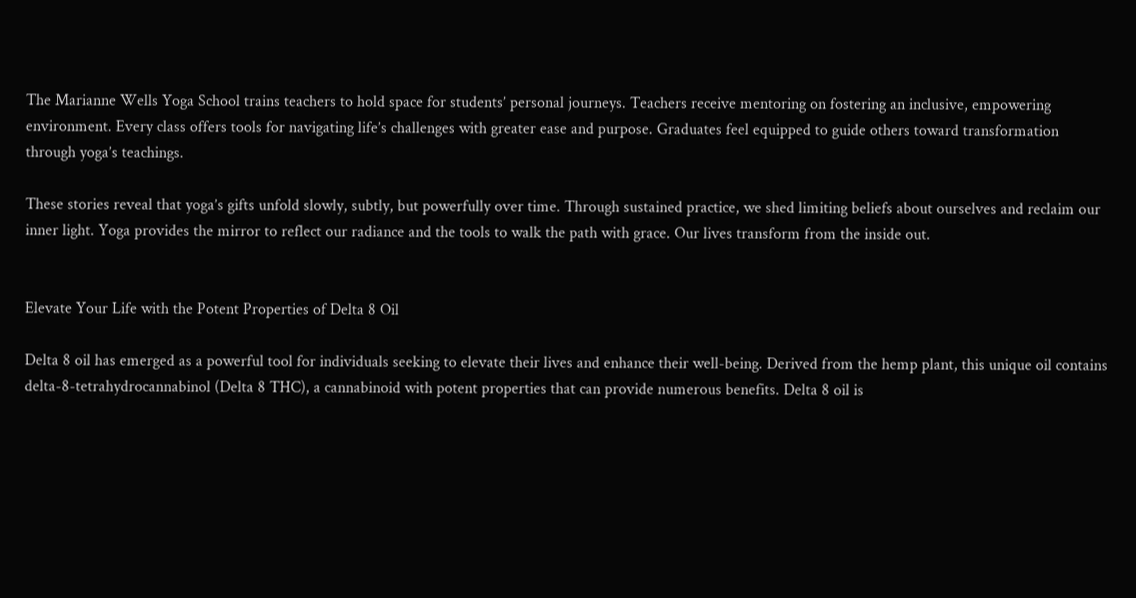The Marianne Wells Yoga School trains teachers to hold space for students’ personal journeys. Teachers receive mentoring on fostering an inclusive, empowering environment. Every class offers tools for navigating life’s challenges with greater ease and purpose. Graduates feel equipped to guide others toward transformation through yoga’s teachings.

These stories reveal that yoga’s gifts unfold slowly, subtly, but powerfully over time. Through sustained practice, we shed limiting beliefs about ourselves and reclaim our inner light. Yoga provides the mirror to reflect our radiance and the tools to walk the path with grace. Our lives transform from the inside out.


Elevate Your Life with the Potent Properties of Delta 8 Oil

Delta 8 oil has emerged as a powerful tool for individuals seeking to elevate their lives and enhance their well-being. Derived from the hemp plant, this unique oil contains delta-8-tetrahydrocannabinol (Delta 8 THC), a cannabinoid with potent properties that can provide numerous benefits. Delta 8 oil is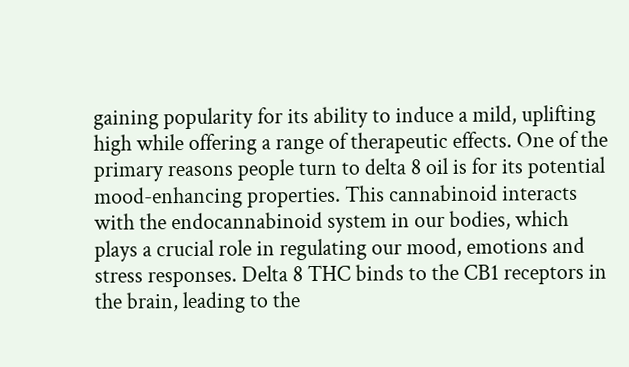gaining popularity for its ability to induce a mild, uplifting high while offering a range of therapeutic effects. One of the primary reasons people turn to delta 8 oil is for its potential mood-enhancing properties. This cannabinoid interacts with the endocannabinoid system in our bodies, which plays a crucial role in regulating our mood, emotions and stress responses. Delta 8 THC binds to the CB1 receptors in the brain, leading to the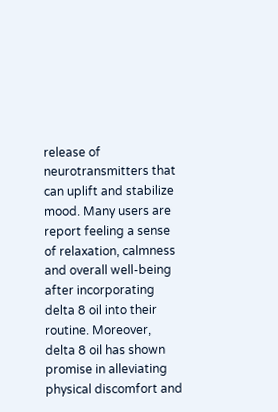release of neurotransmitters that can uplift and stabilize mood. Many users are report feeling a sense of relaxation, calmness and overall well-being after incorporating delta 8 oil into their routine. Moreover, delta 8 oil has shown promise in alleviating physical discomfort and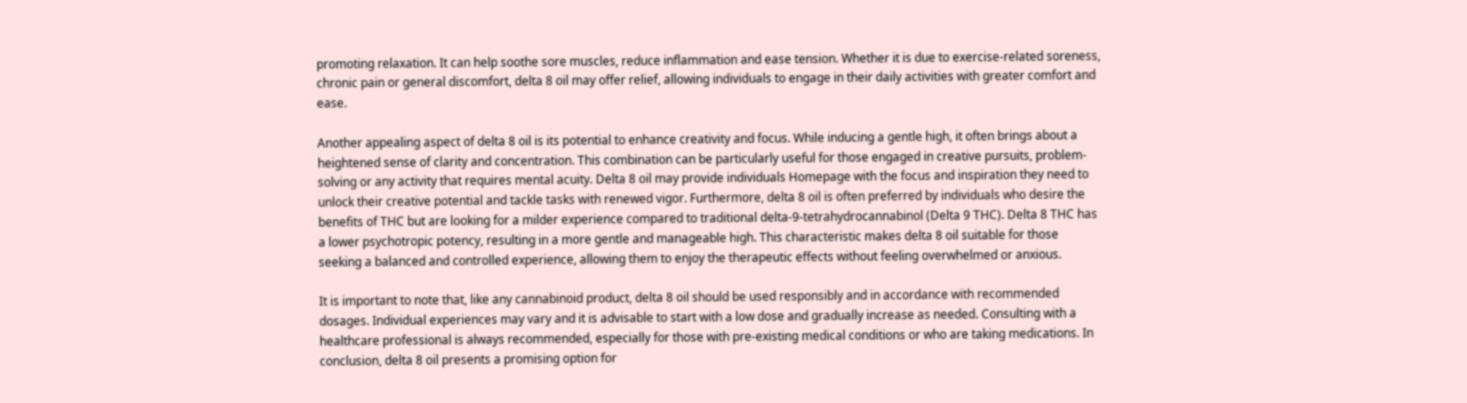promoting relaxation. It can help soothe sore muscles, reduce inflammation and ease tension. Whether it is due to exercise-related soreness, chronic pain or general discomfort, delta 8 oil may offer relief, allowing individuals to engage in their daily activities with greater comfort and ease.

Another appealing aspect of delta 8 oil is its potential to enhance creativity and focus. While inducing a gentle high, it often brings about a heightened sense of clarity and concentration. This combination can be particularly useful for those engaged in creative pursuits, problem-solving or any activity that requires mental acuity. Delta 8 oil may provide individuals Homepage with the focus and inspiration they need to unlock their creative potential and tackle tasks with renewed vigor. Furthermore, delta 8 oil is often preferred by individuals who desire the benefits of THC but are looking for a milder experience compared to traditional delta-9-tetrahydrocannabinol (Delta 9 THC). Delta 8 THC has a lower psychotropic potency, resulting in a more gentle and manageable high. This characteristic makes delta 8 oil suitable for those seeking a balanced and controlled experience, allowing them to enjoy the therapeutic effects without feeling overwhelmed or anxious.

It is important to note that, like any cannabinoid product, delta 8 oil should be used responsibly and in accordance with recommended dosages. Individual experiences may vary and it is advisable to start with a low dose and gradually increase as needed. Consulting with a healthcare professional is always recommended, especially for those with pre-existing medical conditions or who are taking medications. In conclusion, delta 8 oil presents a promising option for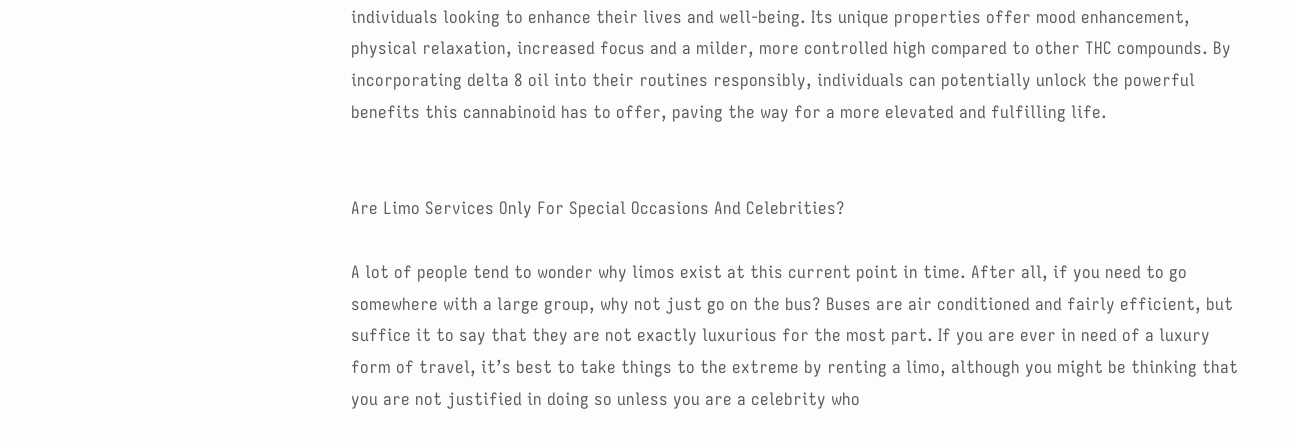individuals looking to enhance their lives and well-being. Its unique properties offer mood enhancement, physical relaxation, increased focus and a milder, more controlled high compared to other THC compounds. By incorporating delta 8 oil into their routines responsibly, individuals can potentially unlock the powerful benefits this cannabinoid has to offer, paving the way for a more elevated and fulfilling life.


Are Limo Services Only For Special Occasions And Celebrities?

A lot of people tend to wonder why limos exist at this current point in time. After all, if you need to go somewhere with a large group, why not just go on the bus? Buses are air conditioned and fairly efficient, but suffice it to say that they are not exactly luxurious for the most part. If you are ever in need of a luxury form of travel, it’s best to take things to the extreme by renting a limo, although you might be thinking that you are not justified in doing so unless you are a celebrity who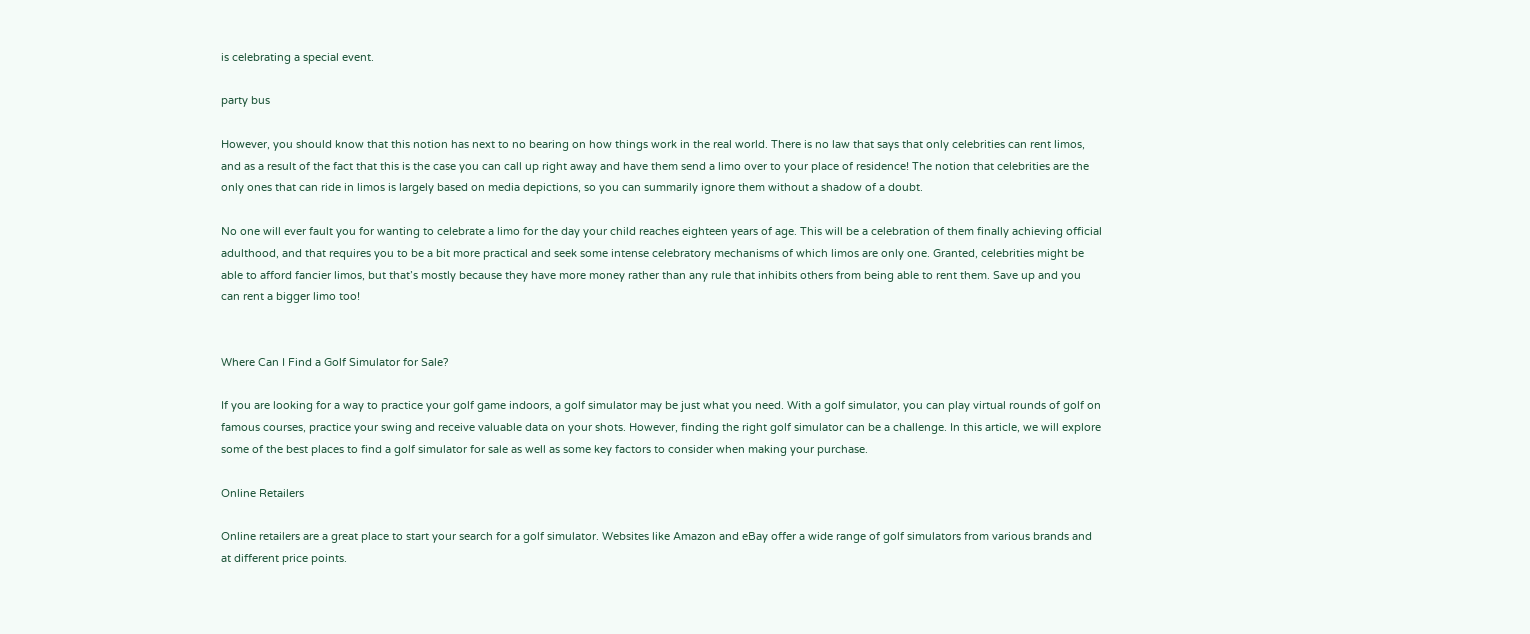is celebrating a special event.

party bus

However, you should know that this notion has next to no bearing on how things work in the real world. There is no law that says that only celebrities can rent limos, and as a result of the fact that this is the case you can call up right away and have them send a limo over to your place of residence! The notion that celebrities are the only ones that can ride in limos is largely based on media depictions, so you can summarily ignore them without a shadow of a doubt.

No one will ever fault you for wanting to celebrate a limo for the day your child reaches eighteen years of age. This will be a celebration of them finally achieving official adulthood, and that requires you to be a bit more practical and seek some intense celebratory mechanisms of which limos are only one. Granted, celebrities might be able to afford fancier limos, but that’s mostly because they have more money rather than any rule that inhibits others from being able to rent them. Save up and you can rent a bigger limo too!


Where Can I Find a Golf Simulator for Sale?

If you are looking for a way to practice your golf game indoors, a golf simulator may be just what you need. With a golf simulator, you can play virtual rounds of golf on famous courses, practice your swing and receive valuable data on your shots. However, finding the right golf simulator can be a challenge. In this article, we will explore some of the best places to find a golf simulator for sale as well as some key factors to consider when making your purchase.

Online Retailers

Online retailers are a great place to start your search for a golf simulator. Websites like Amazon and eBay offer a wide range of golf simulators from various brands and at different price points.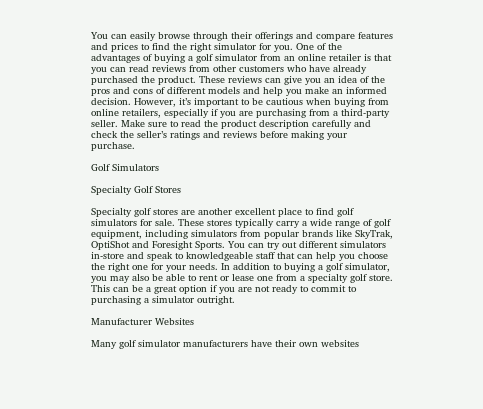You can easily browse through their offerings and compare features and prices to find the right simulator for you. One of the advantages of buying a golf simulator from an online retailer is that you can read reviews from other customers who have already purchased the product. These reviews can give you an idea of the pros and cons of different models and help you make an informed decision. However, it’s important to be cautious when buying from online retailers, especially if you are purchasing from a third-party seller. Make sure to read the product description carefully and check the seller’s ratings and reviews before making your purchase.

Golf Simulators

Specialty Golf Stores

Specialty golf stores are another excellent place to find golf simulators for sale. These stores typically carry a wide range of golf equipment, including simulators from popular brands like SkyTrak, OptiShot and Foresight Sports. You can try out different simulators in-store and speak to knowledgeable staff that can help you choose the right one for your needs. In addition to buying a golf simulator, you may also be able to rent or lease one from a specialty golf store. This can be a great option if you are not ready to commit to purchasing a simulator outright.

Manufacturer Websites

Many golf simulator manufacturers have their own websites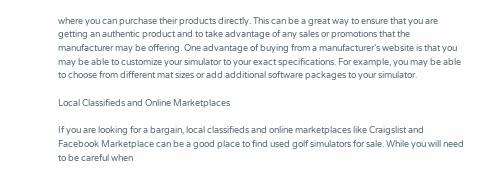where you can purchase their products directly. This can be a great way to ensure that you are getting an authentic product and to take advantage of any sales or promotions that the manufacturer may be offering. One advantage of buying from a manufacturer’s website is that you may be able to customize your simulator to your exact specifications. For example, you may be able to choose from different mat sizes or add additional software packages to your simulator.

Local Classifieds and Online Marketplaces

If you are looking for a bargain, local classifieds and online marketplaces like Craigslist and Facebook Marketplace can be a good place to find used golf simulators for sale. While you will need to be careful when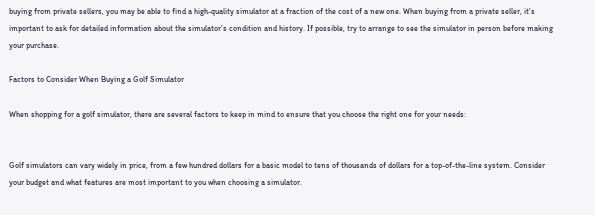buying from private sellers, you may be able to find a high-quality simulator at a fraction of the cost of a new one. When buying from a private seller, it’s important to ask for detailed information about the simulator’s condition and history. If possible, try to arrange to see the simulator in person before making your purchase.

Factors to Consider When Buying a Golf Simulator

When shopping for a golf simulator, there are several factors to keep in mind to ensure that you choose the right one for your needs:


Golf simulators can vary widely in price, from a few hundred dollars for a basic model to tens of thousands of dollars for a top-of-the-line system. Consider your budget and what features are most important to you when choosing a simulator.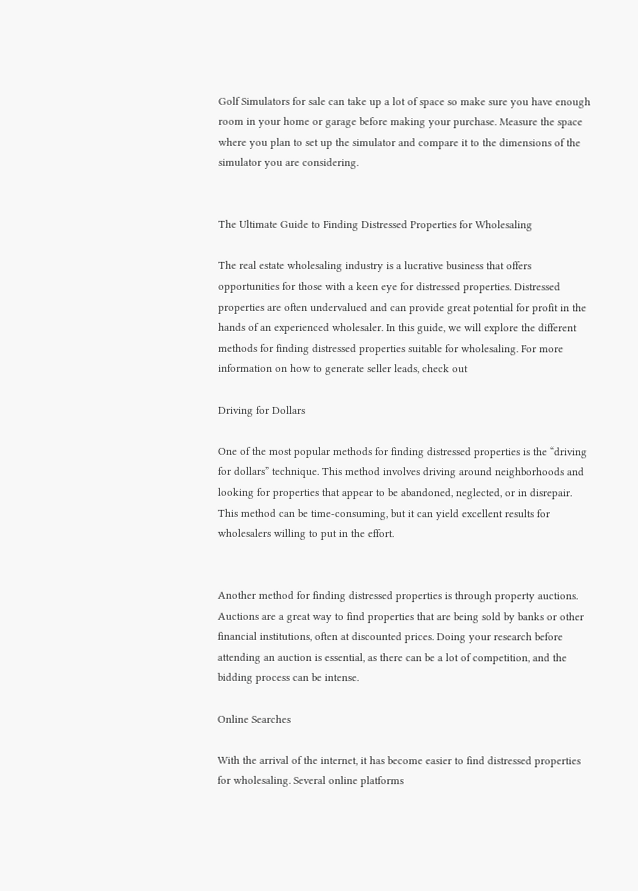Golf Simulators for sale can take up a lot of space so make sure you have enough room in your home or garage before making your purchase. Measure the space where you plan to set up the simulator and compare it to the dimensions of the simulator you are considering.


The Ultimate Guide to Finding Distressed Properties for Wholesaling

The real estate wholesaling industry is a lucrative business that offers opportunities for those with a keen eye for distressed properties. Distressed properties are often undervalued and can provide great potential for profit in the hands of an experienced wholesaler. In this guide, we will explore the different methods for finding distressed properties suitable for wholesaling. For more information on how to generate seller leads, check out

Driving for Dollars

One of the most popular methods for finding distressed properties is the “driving for dollars” technique. This method involves driving around neighborhoods and looking for properties that appear to be abandoned, neglected, or in disrepair. This method can be time-consuming, but it can yield excellent results for wholesalers willing to put in the effort.


Another method for finding distressed properties is through property auctions. Auctions are a great way to find properties that are being sold by banks or other financial institutions, often at discounted prices. Doing your research before attending an auction is essential, as there can be a lot of competition, and the bidding process can be intense.

Online Searches

With the arrival of the internet, it has become easier to find distressed properties for wholesaling. Several online platforms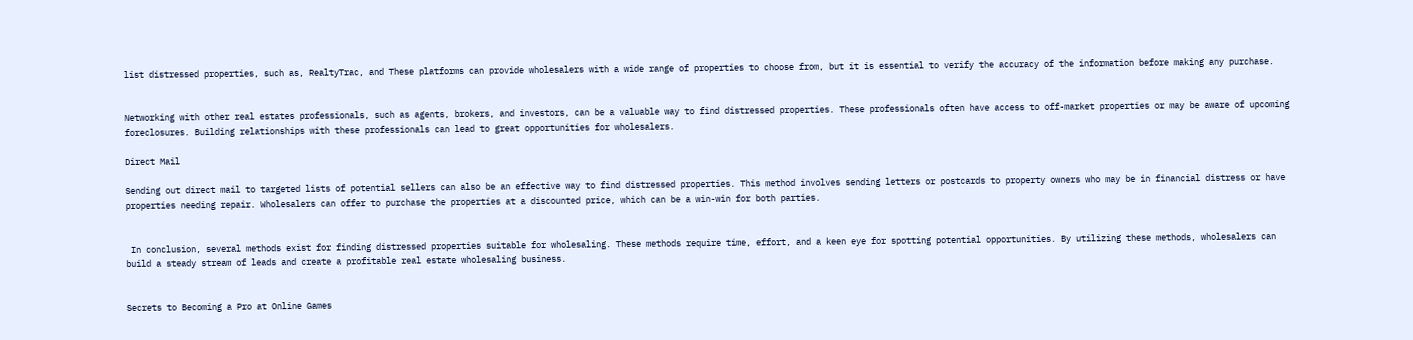list distressed properties, such as, RealtyTrac, and These platforms can provide wholesalers with a wide range of properties to choose from, but it is essential to verify the accuracy of the information before making any purchase.


Networking with other real estates professionals, such as agents, brokers, and investors, can be a valuable way to find distressed properties. These professionals often have access to off-market properties or may be aware of upcoming foreclosures. Building relationships with these professionals can lead to great opportunities for wholesalers.

Direct Mail

Sending out direct mail to targeted lists of potential sellers can also be an effective way to find distressed properties. This method involves sending letters or postcards to property owners who may be in financial distress or have properties needing repair. Wholesalers can offer to purchase the properties at a discounted price, which can be a win-win for both parties.


 In conclusion, several methods exist for finding distressed properties suitable for wholesaling. These methods require time, effort, and a keen eye for spotting potential opportunities. By utilizing these methods, wholesalers can build a steady stream of leads and create a profitable real estate wholesaling business.


Secrets to Becoming a Pro at Online Games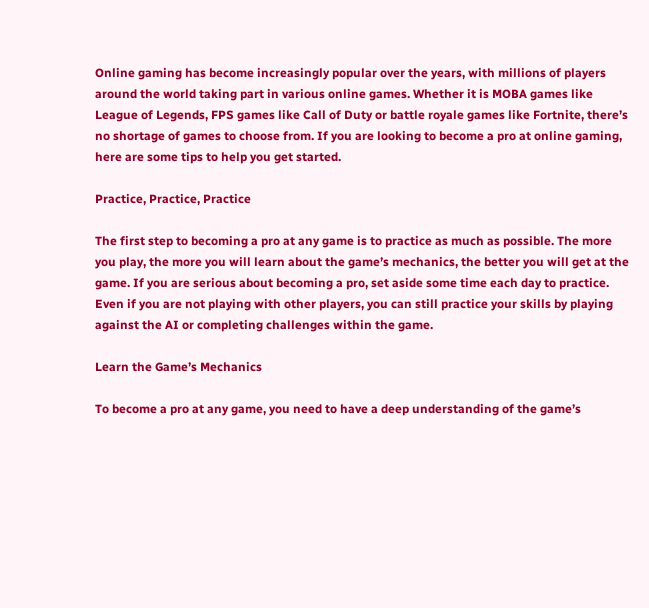Online gaming has become increasingly popular over the years, with millions of players around the world taking part in various online games. Whether it is MOBA games like League of Legends, FPS games like Call of Duty or battle royale games like Fortnite, there’s no shortage of games to choose from. If you are looking to become a pro at online gaming, here are some tips to help you get started.

Practice, Practice, Practice

The first step to becoming a pro at any game is to practice as much as possible. The more you play, the more you will learn about the game’s mechanics, the better you will get at the game. If you are serious about becoming a pro, set aside some time each day to practice. Even if you are not playing with other players, you can still practice your skills by playing against the AI or completing challenges within the game.

Learn the Game’s Mechanics

To become a pro at any game, you need to have a deep understanding of the game’s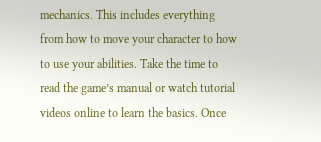mechanics. This includes everything from how to move your character to how to use your abilities. Take the time to read the game’s manual or watch tutorial videos online to learn the basics. Once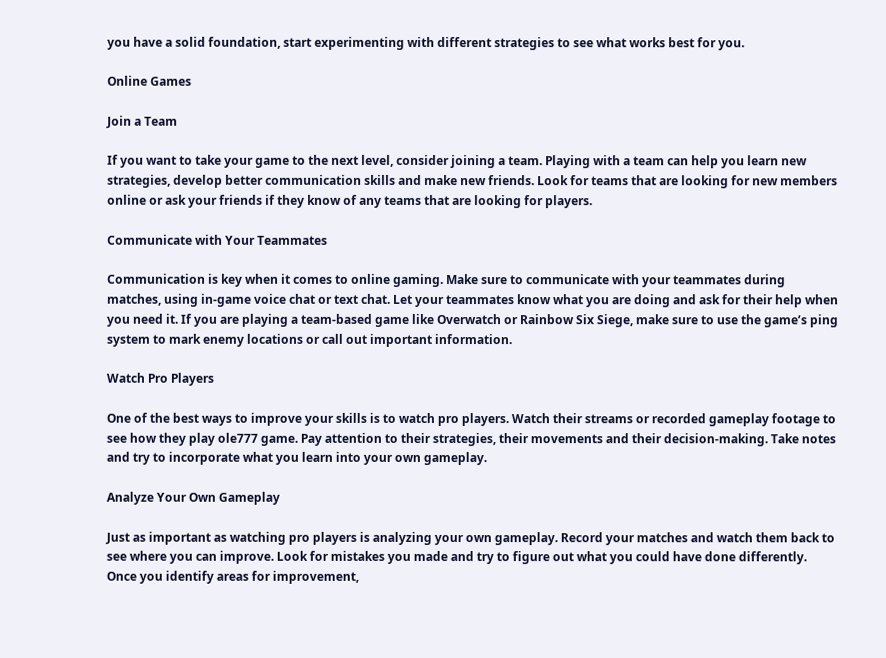you have a solid foundation, start experimenting with different strategies to see what works best for you.

Online Games

Join a Team

If you want to take your game to the next level, consider joining a team. Playing with a team can help you learn new strategies, develop better communication skills and make new friends. Look for teams that are looking for new members online or ask your friends if they know of any teams that are looking for players.

Communicate with Your Teammates

Communication is key when it comes to online gaming. Make sure to communicate with your teammates during matches, using in-game voice chat or text chat. Let your teammates know what you are doing and ask for their help when you need it. If you are playing a team-based game like Overwatch or Rainbow Six Siege, make sure to use the game’s ping system to mark enemy locations or call out important information.

Watch Pro Players

One of the best ways to improve your skills is to watch pro players. Watch their streams or recorded gameplay footage to see how they play ole777 game. Pay attention to their strategies, their movements and their decision-making. Take notes and try to incorporate what you learn into your own gameplay.

Analyze Your Own Gameplay

Just as important as watching pro players is analyzing your own gameplay. Record your matches and watch them back to see where you can improve. Look for mistakes you made and try to figure out what you could have done differently. Once you identify areas for improvement,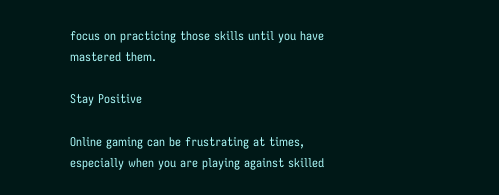focus on practicing those skills until you have mastered them.

Stay Positive

Online gaming can be frustrating at times, especially when you are playing against skilled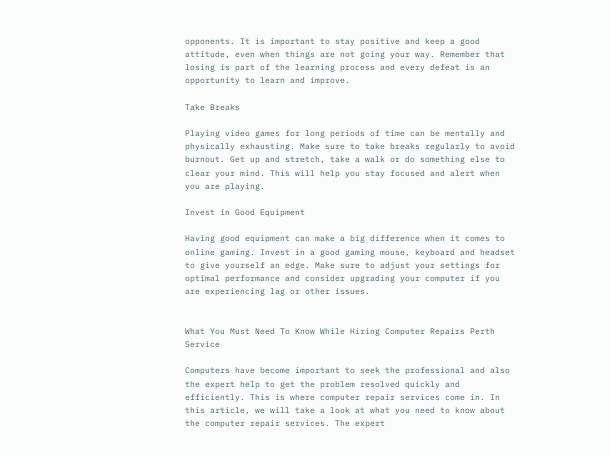opponents. It is important to stay positive and keep a good attitude, even when things are not going your way. Remember that losing is part of the learning process and every defeat is an opportunity to learn and improve.

Take Breaks

Playing video games for long periods of time can be mentally and physically exhausting. Make sure to take breaks regularly to avoid burnout. Get up and stretch, take a walk or do something else to clear your mind. This will help you stay focused and alert when you are playing.

Invest in Good Equipment

Having good equipment can make a big difference when it comes to online gaming. Invest in a good gaming mouse, keyboard and headset to give yourself an edge. Make sure to adjust your settings for optimal performance and consider upgrading your computer if you are experiencing lag or other issues.


What You Must Need To Know While Hiring Computer Repairs Perth Service

Computers have become important to seek the professional and also the expert help to get the problem resolved quickly and efficiently. This is where computer repair services come in. In this article, we will take a look at what you need to know about the computer repair services. The expert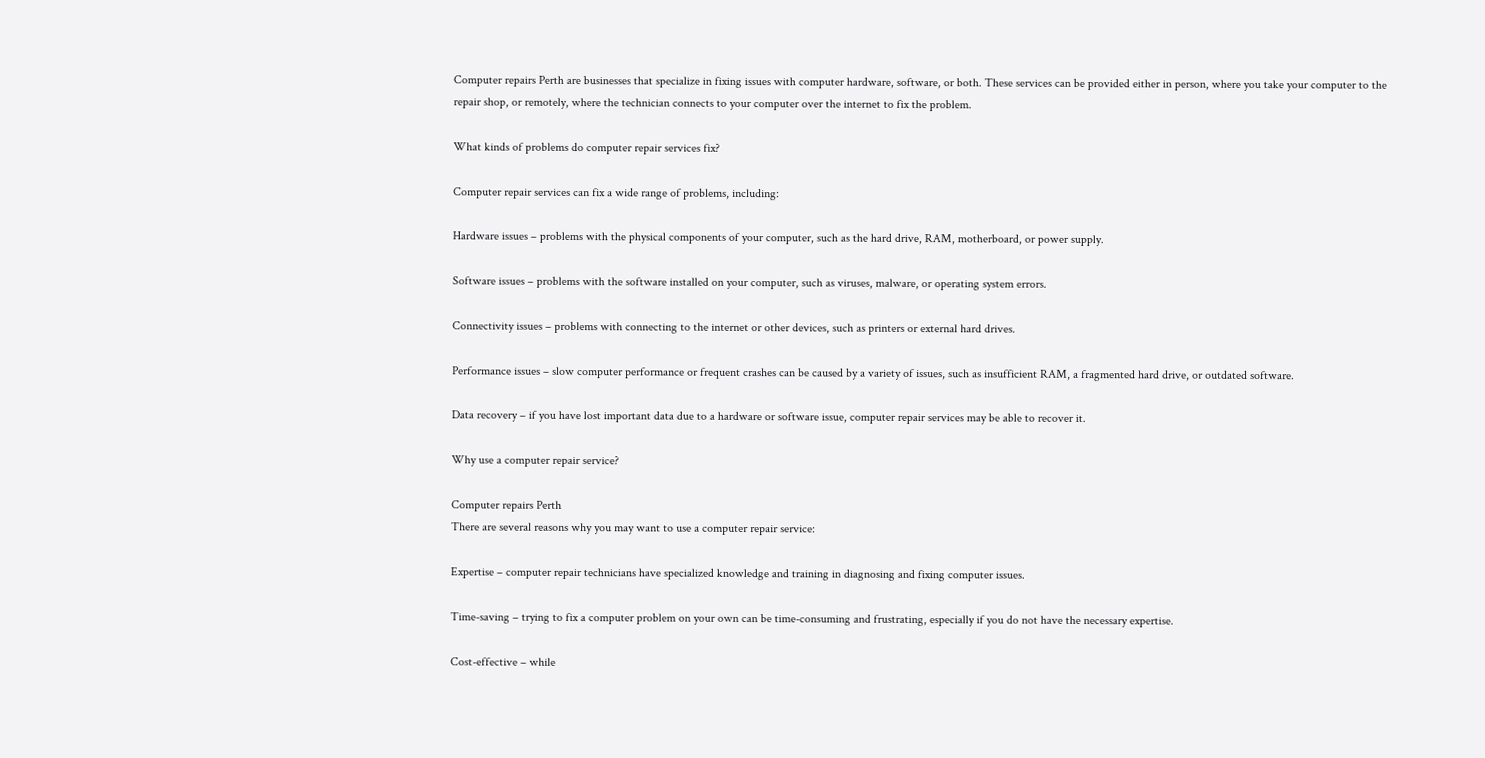Computer repairs Perth are businesses that specialize in fixing issues with computer hardware, software, or both. These services can be provided either in person, where you take your computer to the repair shop, or remotely, where the technician connects to your computer over the internet to fix the problem.

What kinds of problems do computer repair services fix?

Computer repair services can fix a wide range of problems, including:

Hardware issues – problems with the physical components of your computer, such as the hard drive, RAM, motherboard, or power supply.

Software issues – problems with the software installed on your computer, such as viruses, malware, or operating system errors.

Connectivity issues – problems with connecting to the internet or other devices, such as printers or external hard drives.

Performance issues – slow computer performance or frequent crashes can be caused by a variety of issues, such as insufficient RAM, a fragmented hard drive, or outdated software.

Data recovery – if you have lost important data due to a hardware or software issue, computer repair services may be able to recover it.

Why use a computer repair service?

Computer repairs Perth
There are several reasons why you may want to use a computer repair service:

Expertise – computer repair technicians have specialized knowledge and training in diagnosing and fixing computer issues.

Time-saving – trying to fix a computer problem on your own can be time-consuming and frustrating, especially if you do not have the necessary expertise.

Cost-effective – while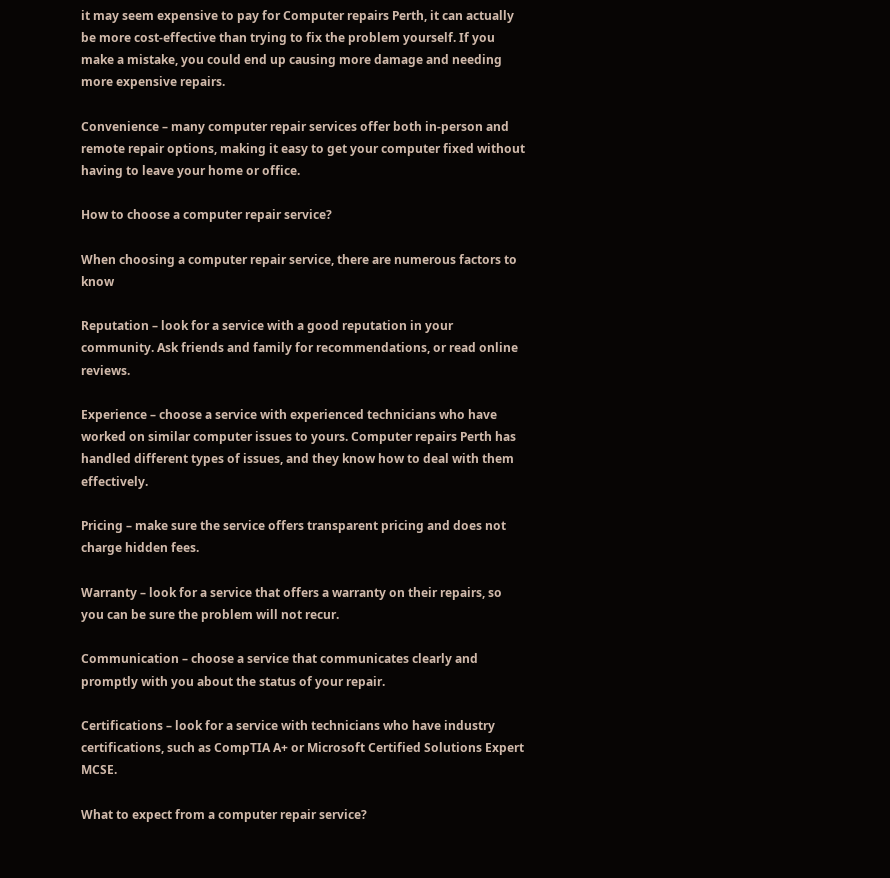it may seem expensive to pay for Computer repairs Perth, it can actually be more cost-effective than trying to fix the problem yourself. If you make a mistake, you could end up causing more damage and needing more expensive repairs.

Convenience – many computer repair services offer both in-person and remote repair options, making it easy to get your computer fixed without having to leave your home or office.

How to choose a computer repair service?

When choosing a computer repair service, there are numerous factors to know

Reputation – look for a service with a good reputation in your community. Ask friends and family for recommendations, or read online reviews.

Experience – choose a service with experienced technicians who have worked on similar computer issues to yours. Computer repairs Perth has handled different types of issues, and they know how to deal with them effectively.

Pricing – make sure the service offers transparent pricing and does not charge hidden fees.

Warranty – look for a service that offers a warranty on their repairs, so you can be sure the problem will not recur.

Communication – choose a service that communicates clearly and promptly with you about the status of your repair.

Certifications – look for a service with technicians who have industry certifications, such as CompTIA A+ or Microsoft Certified Solutions Expert MCSE.

What to expect from a computer repair service?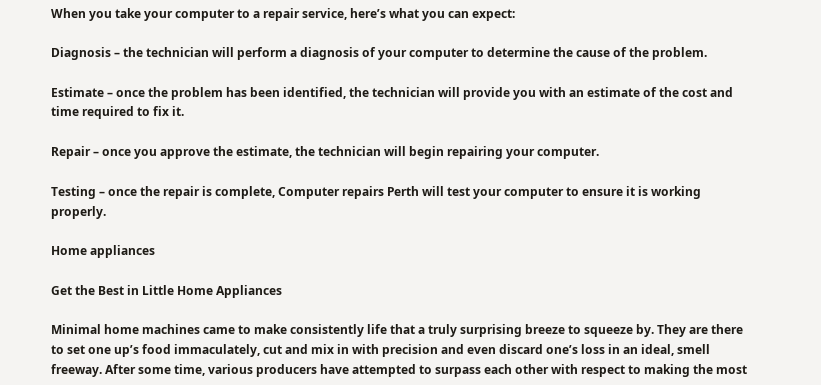When you take your computer to a repair service, here’s what you can expect:

Diagnosis – the technician will perform a diagnosis of your computer to determine the cause of the problem.

Estimate – once the problem has been identified, the technician will provide you with an estimate of the cost and time required to fix it.

Repair – once you approve the estimate, the technician will begin repairing your computer.

Testing – once the repair is complete, Computer repairs Perth will test your computer to ensure it is working properly.

Home appliances

Get the Best in Little Home Appliances

Minimal home machines came to make consistently life that a truly surprising breeze to squeeze by. They are there to set one up’s food immaculately, cut and mix in with precision and even discard one’s loss in an ideal, smell freeway. After some time, various producers have attempted to surpass each other with respect to making the most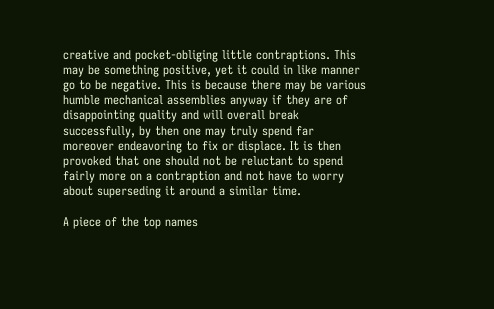creative and pocket-obliging little contraptions. This may be something positive, yet it could in like manner go to be negative. This is because there may be various humble mechanical assemblies anyway if they are of disappointing quality and will overall break successfully, by then one may truly spend far moreover endeavoring to fix or displace. It is then provoked that one should not be reluctant to spend fairly more on a contraption and not have to worry about superseding it around a similar time.

A piece of the top names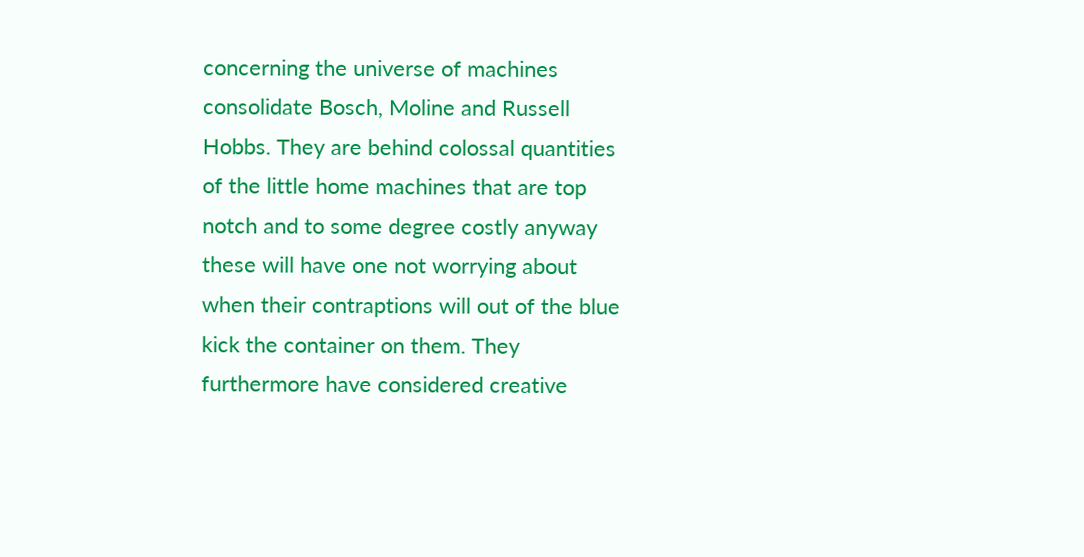concerning the universe of machines consolidate Bosch, Moline and Russell Hobbs. They are behind colossal quantities of the little home machines that are top notch and to some degree costly anyway these will have one not worrying about when their contraptions will out of the blue kick the container on them. They furthermore have considered creative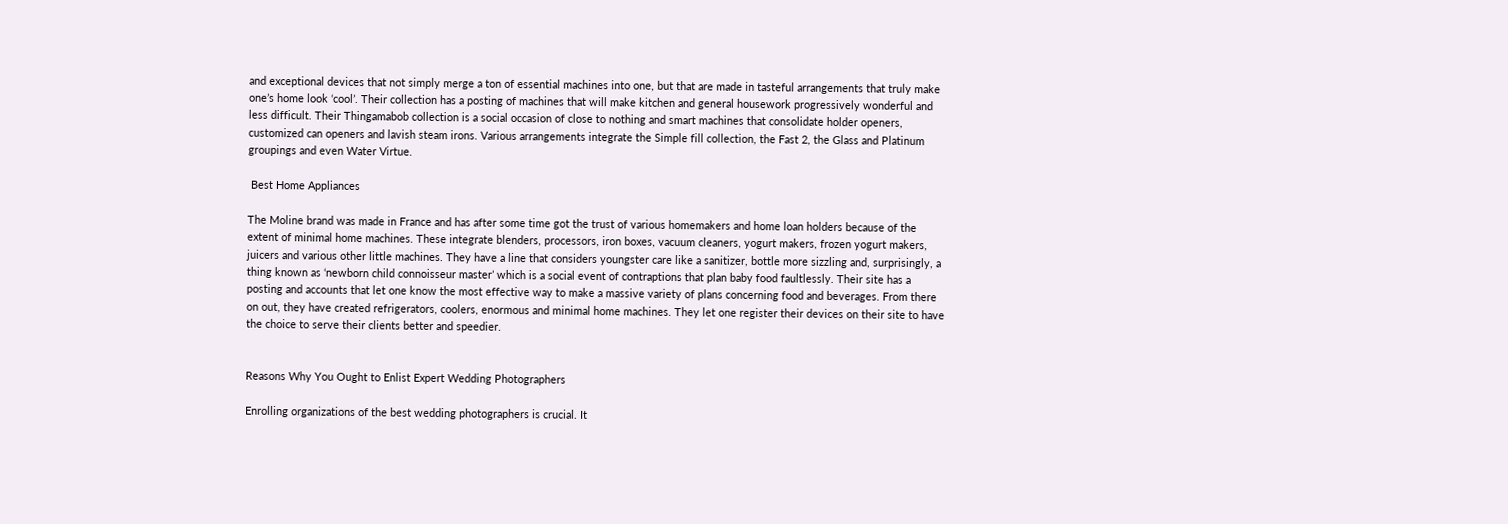and exceptional devices that not simply merge a ton of essential machines into one, but that are made in tasteful arrangements that truly make one’s home look ‘cool’. Their collection has a posting of machines that will make kitchen and general housework progressively wonderful and less difficult. Their Thingamabob collection is a social occasion of close to nothing and smart machines that consolidate holder openers, customized can openers and lavish steam irons. Various arrangements integrate the Simple fill collection, the Fast 2, the Glass and Platinum groupings and even Water Virtue.

 Best Home Appliances

The Moline brand was made in France and has after some time got the trust of various homemakers and home loan holders because of the extent of minimal home machines. These integrate blenders, processors, iron boxes, vacuum cleaners, yogurt makers, frozen yogurt makers, juicers and various other little machines. They have a line that considers youngster care like a sanitizer, bottle more sizzling and, surprisingly, a thing known as ‘newborn child connoisseur master’ which is a social event of contraptions that plan baby food faultlessly. Their site has a posting and accounts that let one know the most effective way to make a massive variety of plans concerning food and beverages. From there on out, they have created refrigerators, coolers, enormous and minimal home machines. They let one register their devices on their site to have the choice to serve their clients better and speedier.


Reasons Why You Ought to Enlist Expert Wedding Photographers

Enrolling organizations of the best wedding photographers is crucial. It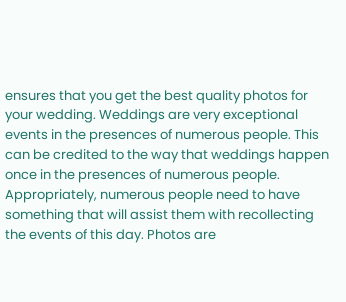ensures that you get the best quality photos for your wedding. Weddings are very exceptional events in the presences of numerous people. This can be credited to the way that weddings happen once in the presences of numerous people. Appropriately, numerous people need to have something that will assist them with recollecting the events of this day. Photos are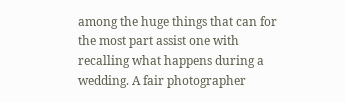among the huge things that can for the most part assist one with recalling what happens during a wedding. A fair photographer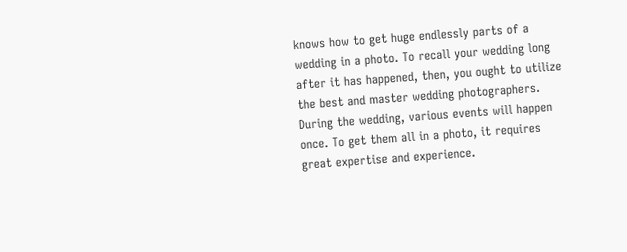knows how to get huge endlessly parts of a wedding in a photo. To recall your wedding long after it has happened, then, you ought to utilize the best and master wedding photographers. During the wedding, various events will happen once. To get them all in a photo, it requires great expertise and experience.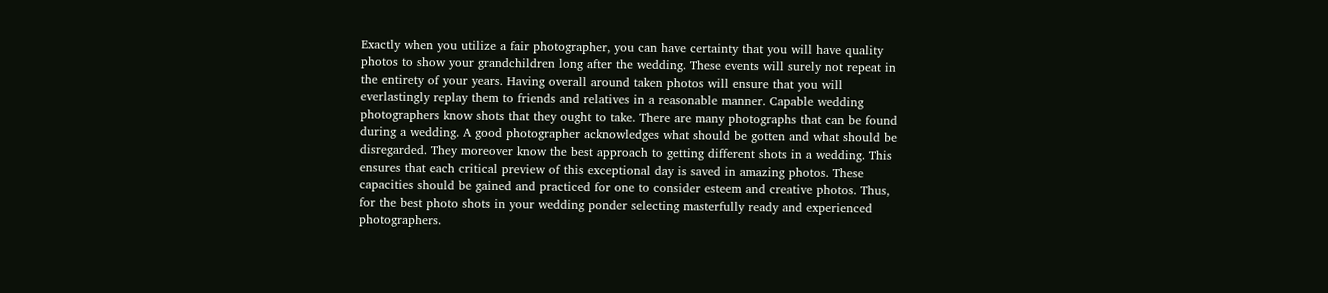Exactly when you utilize a fair photographer, you can have certainty that you will have quality photos to show your grandchildren long after the wedding. These events will surely not repeat in the entirety of your years. Having overall around taken photos will ensure that you will everlastingly replay them to friends and relatives in a reasonable manner. Capable wedding photographers know shots that they ought to take. There are many photographs that can be found during a wedding. A good photographer acknowledges what should be gotten and what should be disregarded. They moreover know the best approach to getting different shots in a wedding. This ensures that each critical preview of this exceptional day is saved in amazing photos. These capacities should be gained and practiced for one to consider esteem and creative photos. Thus, for the best photo shots in your wedding ponder selecting masterfully ready and experienced photographers.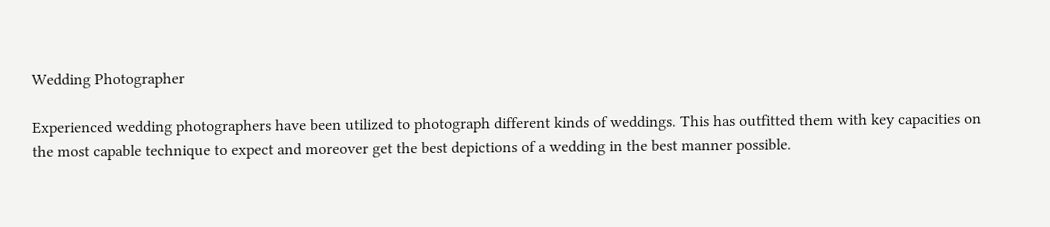Wedding Photographer

Experienced wedding photographers have been utilized to photograph different kinds of weddings. This has outfitted them with key capacities on the most capable technique to expect and moreover get the best depictions of a wedding in the best manner possible.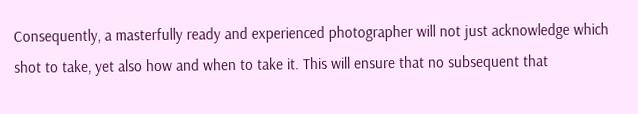Consequently, a masterfully ready and experienced photographer will not just acknowledge which shot to take, yet also how and when to take it. This will ensure that no subsequent that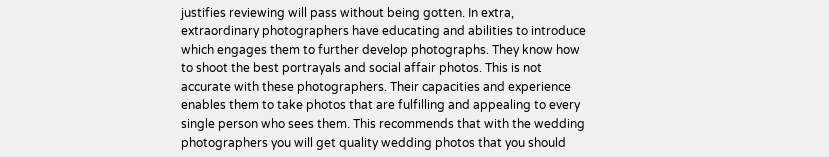justifies reviewing will pass without being gotten. In extra, extraordinary photographers have educating and abilities to introduce which engages them to further develop photographs. They know how to shoot the best portrayals and social affair photos. This is not accurate with these photographers. Their capacities and experience enables them to take photos that are fulfilling and appealing to every single person who sees them. This recommends that with the wedding photographers you will get quality wedding photos that you should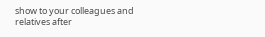show to your colleagues and relatives after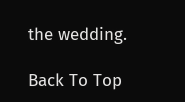the wedding.

Back To Top